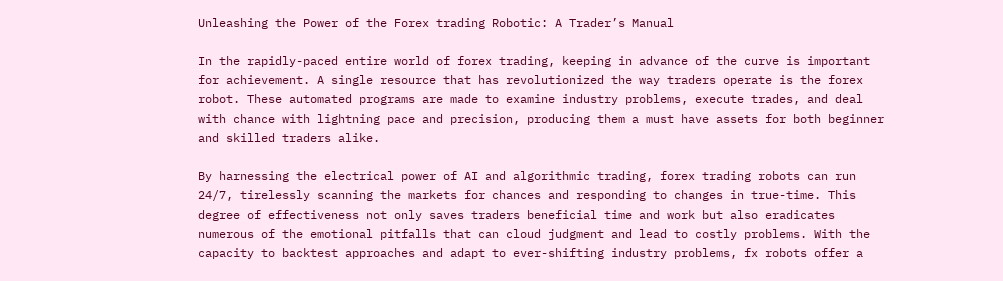Unleashing the Power of the Forex trading Robotic: A Trader’s Manual

In the rapidly-paced entire world of forex trading, keeping in advance of the curve is important for achievement. A single resource that has revolutionized the way traders operate is the forex robot. These automated programs are made to examine industry problems, execute trades, and deal with chance with lightning pace and precision, producing them a must have assets for both beginner and skilled traders alike.

By harnessing the electrical power of AI and algorithmic trading, forex trading robots can run 24/7, tirelessly scanning the markets for chances and responding to changes in true-time. This degree of effectiveness not only saves traders beneficial time and work but also eradicates numerous of the emotional pitfalls that can cloud judgment and lead to costly problems. With the capacity to backtest approaches and adapt to ever-shifting industry problems, fx robots offer a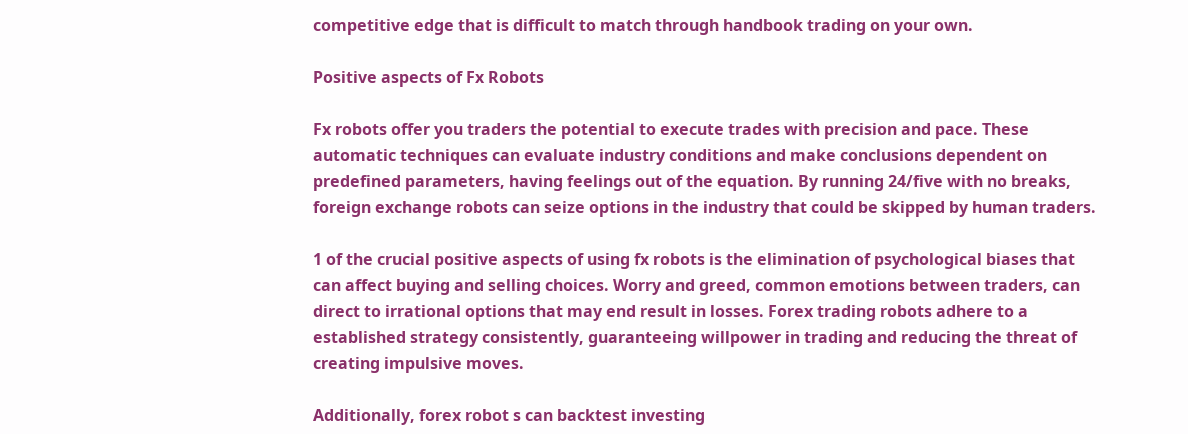competitive edge that is difficult to match through handbook trading on your own.

Positive aspects of Fx Robots

Fx robots offer you traders the potential to execute trades with precision and pace. These automatic techniques can evaluate industry conditions and make conclusions dependent on predefined parameters, having feelings out of the equation. By running 24/five with no breaks, foreign exchange robots can seize options in the industry that could be skipped by human traders.

1 of the crucial positive aspects of using fx robots is the elimination of psychological biases that can affect buying and selling choices. Worry and greed, common emotions between traders, can direct to irrational options that may end result in losses. Forex trading robots adhere to a established strategy consistently, guaranteeing willpower in trading and reducing the threat of creating impulsive moves.

Additionally, forex robot s can backtest investing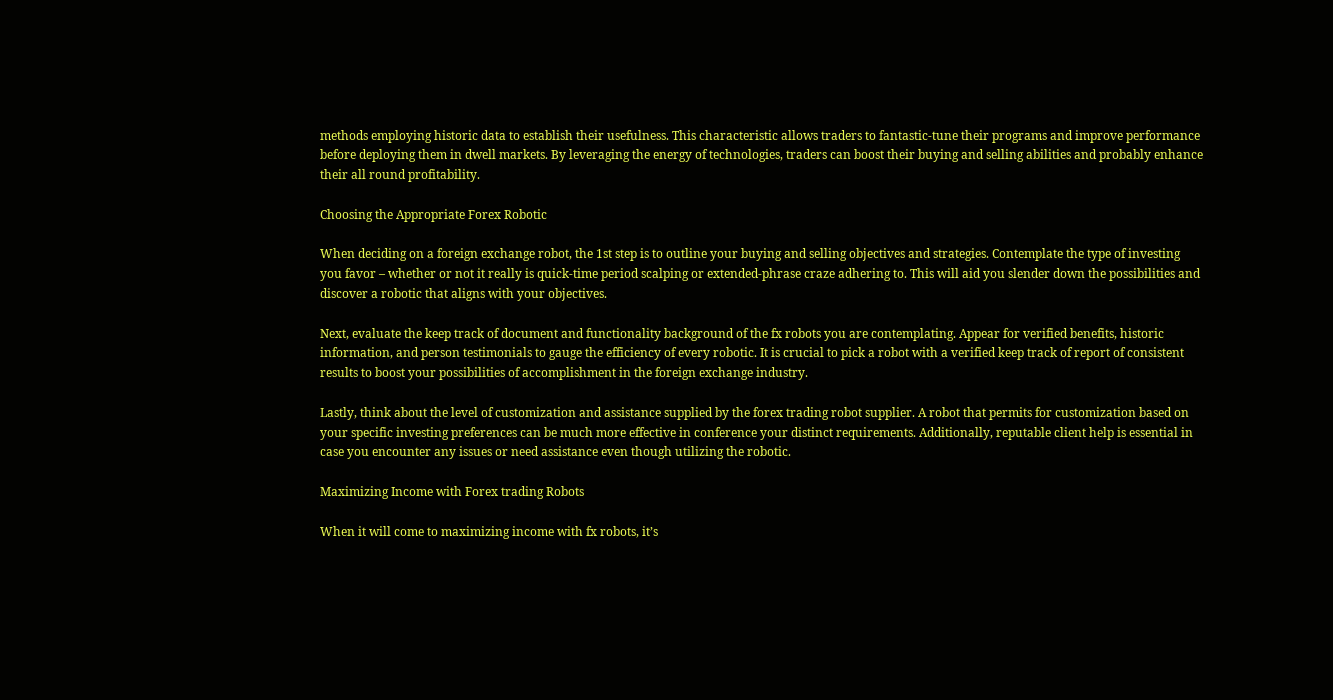methods employing historic data to establish their usefulness. This characteristic allows traders to fantastic-tune their programs and improve performance before deploying them in dwell markets. By leveraging the energy of technologies, traders can boost their buying and selling abilities and probably enhance their all round profitability.

Choosing the Appropriate Forex Robotic

When deciding on a foreign exchange robot, the 1st step is to outline your buying and selling objectives and strategies. Contemplate the type of investing you favor – whether or not it really is quick-time period scalping or extended-phrase craze adhering to. This will aid you slender down the possibilities and discover a robotic that aligns with your objectives.

Next, evaluate the keep track of document and functionality background of the fx robots you are contemplating. Appear for verified benefits, historic information, and person testimonials to gauge the efficiency of every robotic. It is crucial to pick a robot with a verified keep track of report of consistent results to boost your possibilities of accomplishment in the foreign exchange industry.

Lastly, think about the level of customization and assistance supplied by the forex trading robot supplier. A robot that permits for customization based on your specific investing preferences can be much more effective in conference your distinct requirements. Additionally, reputable client help is essential in case you encounter any issues or need assistance even though utilizing the robotic.

Maximizing Income with Forex trading Robots

When it will come to maximizing income with fx robots, it’s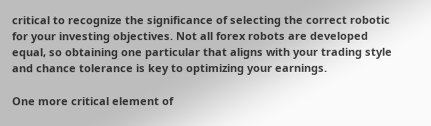critical to recognize the significance of selecting the correct robotic for your investing objectives. Not all forex robots are developed equal, so obtaining one particular that aligns with your trading style and chance tolerance is key to optimizing your earnings.

One more critical element of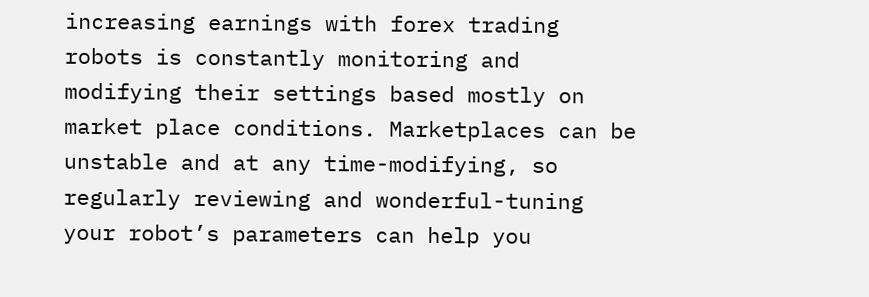increasing earnings with forex trading robots is constantly monitoring and modifying their settings based mostly on market place conditions. Marketplaces can be unstable and at any time-modifying, so regularly reviewing and wonderful-tuning your robot’s parameters can help you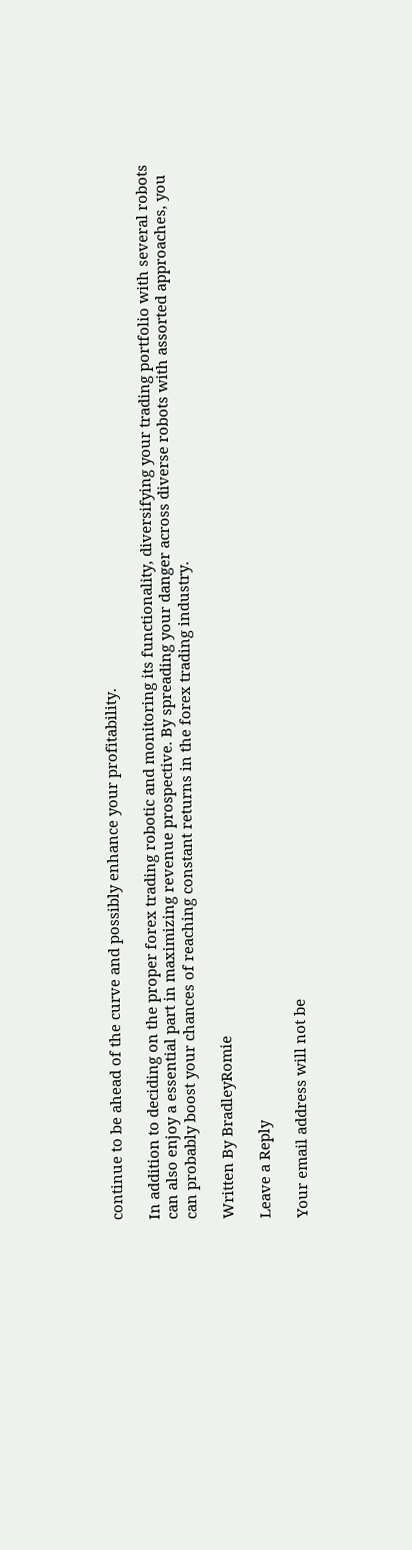continue to be ahead of the curve and possibly enhance your profitability.

In addition to deciding on the proper forex trading robotic and monitoring its functionality, diversifying your trading portfolio with several robots can also enjoy a essential part in maximizing revenue prospective. By spreading your danger across diverse robots with assorted approaches, you can probably boost your chances of reaching constant returns in the forex trading industry.

Written By BradleyRomie

Leave a Reply

Your email address will not be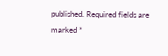published. Required fields are marked *